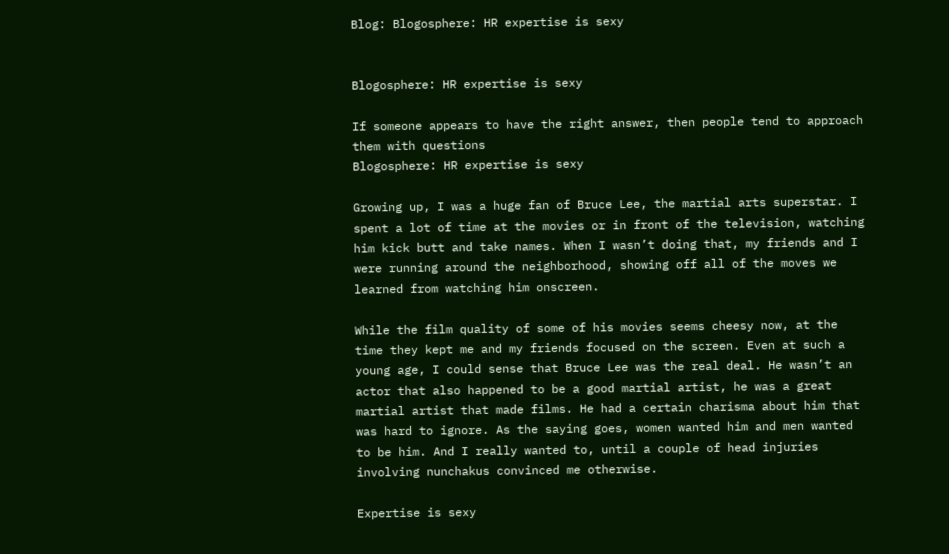Blog: Blogosphere: HR expertise is sexy


Blogosphere: HR expertise is sexy

If someone appears to have the right answer, then people tend to approach them with questions
Blogosphere: HR expertise is sexy

Growing up, I was a huge fan of Bruce Lee, the martial arts superstar. I spent a lot of time at the movies or in front of the television, watching him kick butt and take names. When I wasn’t doing that, my friends and I were running around the neighborhood, showing off all of the moves we learned from watching him onscreen.

While the film quality of some of his movies seems cheesy now, at the time they kept me and my friends focused on the screen. Even at such a young age, I could sense that Bruce Lee was the real deal. He wasn’t an actor that also happened to be a good martial artist, he was a great martial artist that made films. He had a certain charisma about him that was hard to ignore. As the saying goes, women wanted him and men wanted to be him. And I really wanted to, until a couple of head injuries involving nunchakus convinced me otherwise.

Expertise is sexy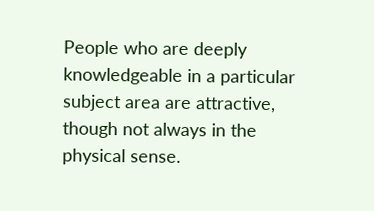People who are deeply knowledgeable in a particular subject area are attractive, though not always in the physical sense.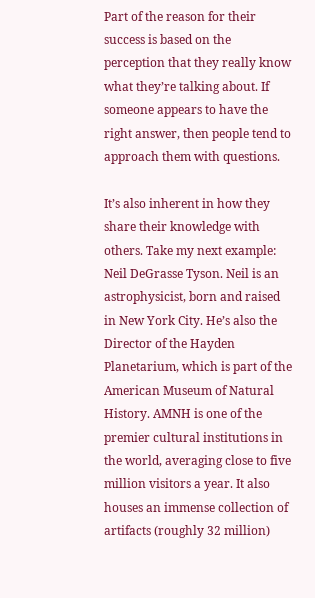Part of the reason for their success is based on the perception that they really know what they’re talking about. If someone appears to have the right answer, then people tend to approach them with questions.

It’s also inherent in how they share their knowledge with others. Take my next example: Neil DeGrasse Tyson. Neil is an astrophysicist, born and raised in New York City. He’s also the Director of the Hayden Planetarium, which is part of the American Museum of Natural History. AMNH is one of the premier cultural institutions in the world, averaging close to five million visitors a year. It also houses an immense collection of artifacts (roughly 32 million)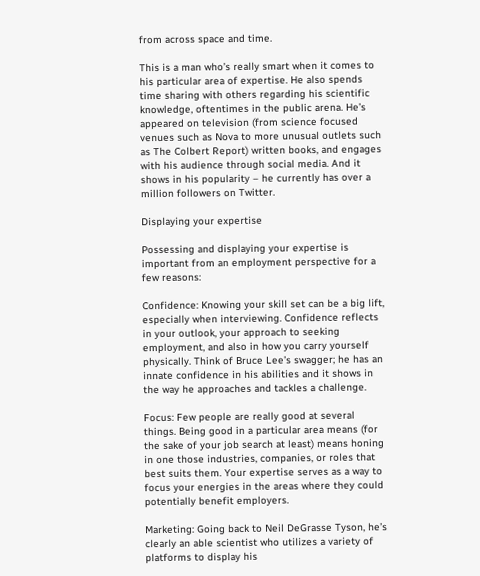from across space and time.

This is a man who’s really smart when it comes to his particular area of expertise. He also spends time sharing with others regarding his scientific knowledge, oftentimes in the public arena. He’s appeared on television (from science focused venues such as Nova to more unusual outlets such as The Colbert Report) written books, and engages with his audience through social media. And it shows in his popularity – he currently has over a million followers on Twitter.

Displaying your expertise

Possessing and displaying your expertise is important from an employment perspective for a few reasons:

Confidence: Knowing your skill set can be a big lift, especially when interviewing. Confidence reflects in your outlook, your approach to seeking employment, and also in how you carry yourself physically. Think of Bruce Lee’s swagger; he has an innate confidence in his abilities and it shows in the way he approaches and tackles a challenge.

Focus: Few people are really good at several things. Being good in a particular area means (for the sake of your job search at least) means honing in one those industries, companies, or roles that best suits them. Your expertise serves as a way to focus your energies in the areas where they could potentially benefit employers.

Marketing: Going back to Neil DeGrasse Tyson, he’s clearly an able scientist who utilizes a variety of platforms to display his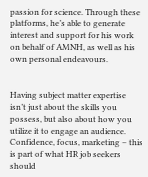passion for science. Through these platforms, he’s able to generate interest and support for his work on behalf of AMNH, as well as his own personal endeavours.


Having subject matter expertise isn’t just about the skills you possess, but also about how you utilize it to engage an audience. Confidence, focus, marketing – this is part of what HR job seekers should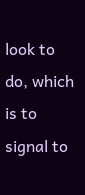look to do, which is to signal to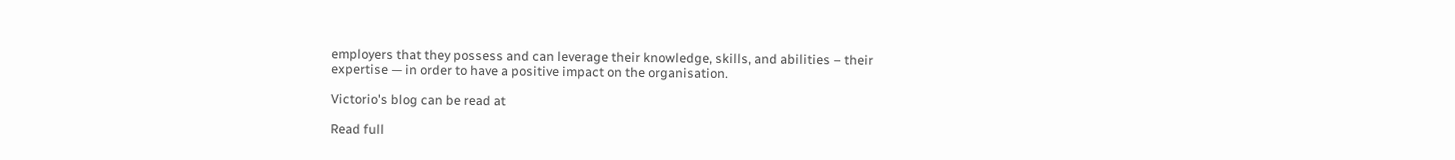employers that they possess and can leverage their knowledge, skills, and abilities – their expertise — in order to have a positive impact on the organisation.

Victorio's blog can be read at

Read full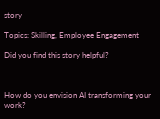story

Topics: Skilling, Employee Engagement

Did you find this story helpful?



How do you envision AI transforming your work?